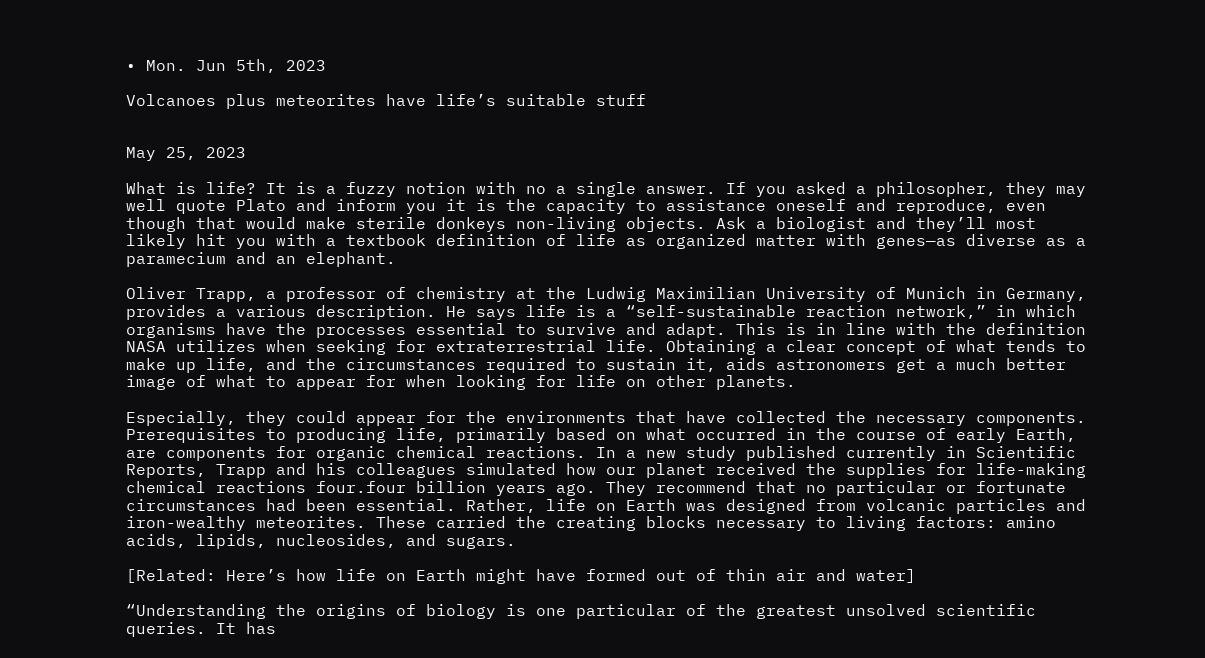• Mon. Jun 5th, 2023

Volcanoes plus meteorites have life’s suitable stuff


May 25, 2023

What is life? It is a fuzzy notion with no a single answer. If you asked a philosopher, they may well quote Plato and inform you it is the capacity to assistance oneself and reproduce, even though that would make sterile donkeys non-living objects. Ask a biologist and they’ll most likely hit you with a textbook definition of life as organized matter with genes—as diverse as a paramecium and an elephant.

Oliver Trapp, a professor of chemistry at the Ludwig Maximilian University of Munich in Germany, provides a various description. He says life is a “self-sustainable reaction network,” in which organisms have the processes essential to survive and adapt. This is in line with the definition NASA utilizes when seeking for extraterrestrial life. Obtaining a clear concept of what tends to make up life, and the circumstances required to sustain it, aids astronomers get a much better image of what to appear for when looking for life on other planets.

Especially, they could appear for the environments that have collected the necessary components. Prerequisites to producing life, primarily based on what occurred in the course of early Earth, are components for organic chemical reactions. In a new study published currently in Scientific Reports, Trapp and his colleagues simulated how our planet received the supplies for life-making chemical reactions four.four billion years ago. They recommend that no particular or fortunate circumstances had been essential. Rather, life on Earth was designed from volcanic particles and iron-wealthy meteorites. These carried the creating blocks necessary to living factors: amino acids, lipids, nucleosides, and sugars.

[Related: Here’s how life on Earth might have formed out of thin air and water]

“Understanding the origins of biology is one particular of the greatest unsolved scientific queries. It has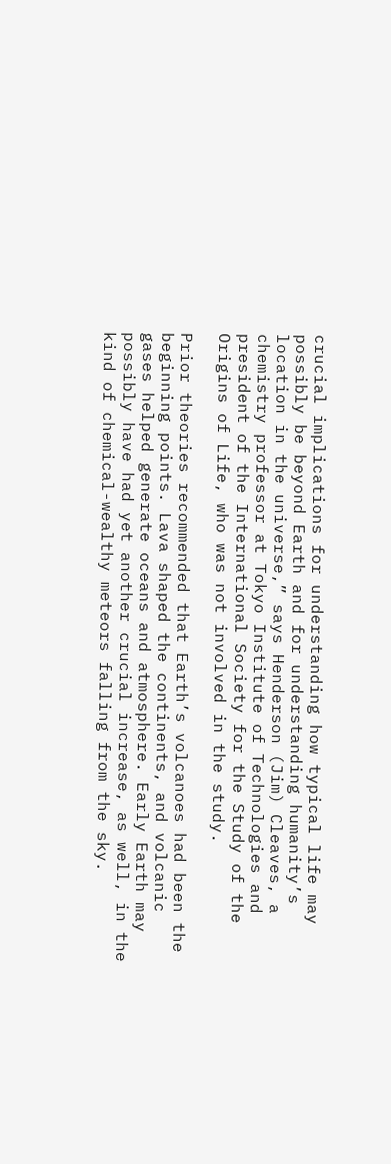crucial implications for understanding how typical life may possibly be beyond Earth and for understanding humanity’s location in the universe,” says Henderson (Jim) Cleaves, a chemistry professor at Tokyo Institute of Technologies and president of the International Society for the Study of the Origins of Life, who was not involved in the study.

Prior theories recommended that Earth’s volcanoes had been the beginning points. Lava shaped the continents, and volcanic gases helped generate oceans and atmosphere. Early Earth may possibly have had yet another crucial increase, as well, in the kind of chemical-wealthy meteors falling from the sky.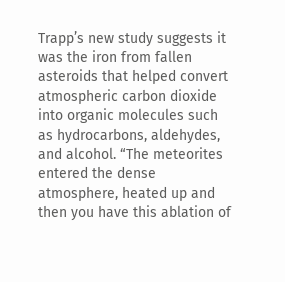Trapp’s new study suggests it was the iron from fallen asteroids that helped convert atmospheric carbon dioxide into organic molecules such as hydrocarbons, aldehydes, and alcohol. “The meteorites entered the dense atmosphere, heated up and then you have this ablation of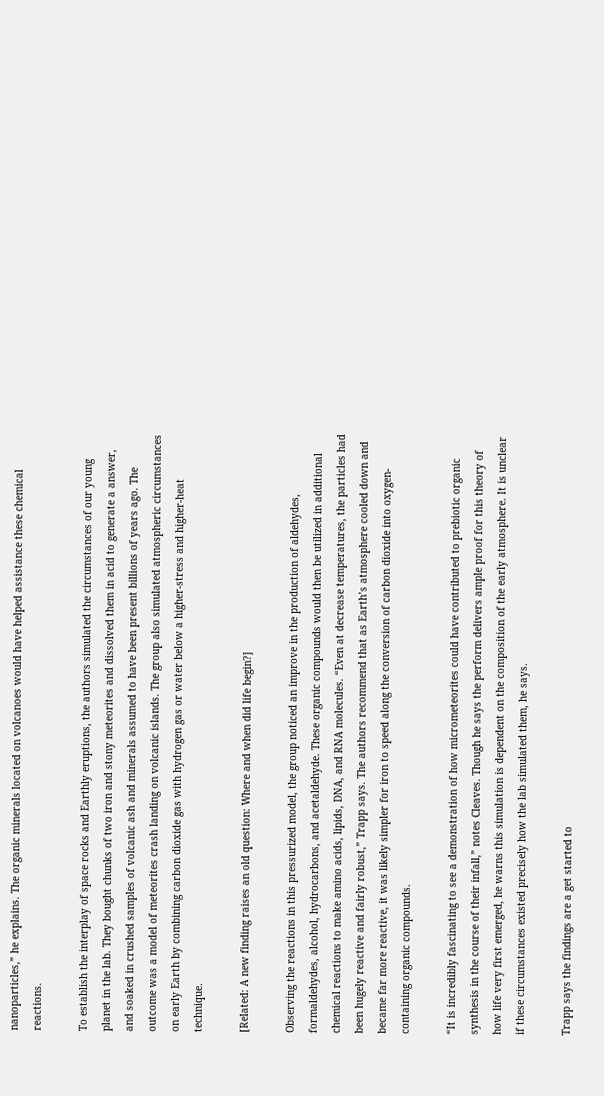nanoparticles,” he explains. The organic minerals located on volcanoes would have helped assistance these chemical reactions.

To establish the interplay of space rocks and Earthly eruptions, the authors simulated the circumstances of our young planet in the lab. They bought chunks of two iron and stony meteorites and dissolved them in acid to generate a answer, and soaked in crushed samples of volcanic ash and minerals assumed to have been present billions of years ago. The outcome was a model of meteorites crash landing on volcanic islands. The group also simulated atmospheric circumstances on early Earth by combining carbon dioxide gas with hydrogen gas or water below a higher-stress and higher-heat technique.

[Related: A new finding raises an old question: Where and when did life begin?]

Observing the reactions in this pressurized model, the group noticed an improve in the production of aldehydes, formaldehydes, alcohol, hydrocarbons, and acetaldehyde. These organic compounds would then be utilized in additional chemical reactions to make amino acids, lipids, DNA, and RNA molecules. “Even at decrease temperatures, the particles had been hugely reactive and fairly robust,” Trapp says. The authors recommend that as Earth’s atmosphere cooled down and became far more reactive, it was likely simpler for iron to speed along the conversion of carbon dioxide into oxygen-containing organic compounds.

“It is incredibly fascinating to see a demonstration of how micrometeorites could have contributed to prebiotic organic synthesis in the course of their infall,” notes Cleaves. Though he says the perform delivers ample proof for this theory of how life very first emerged, he warns this simulation is dependent on the composition of the early atmosphere. It is unclear if these circumstances existed precisely how the lab simulated them, he says.

Trapp says the findings are a get started to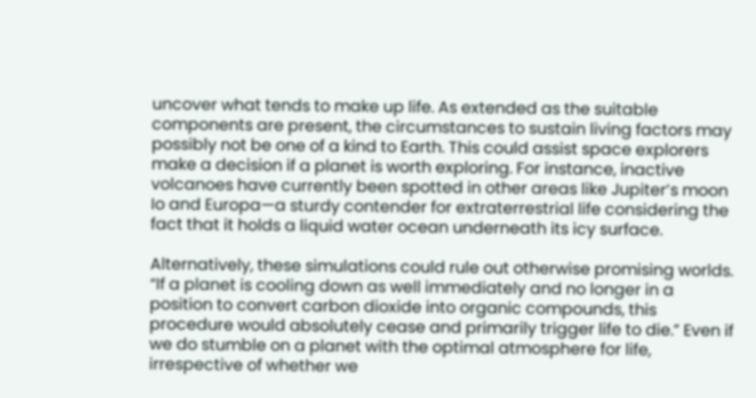uncover what tends to make up life. As extended as the suitable components are present, the circumstances to sustain living factors may possibly not be one of a kind to Earth. This could assist space explorers make a decision if a planet is worth exploring. For instance, inactive volcanoes have currently been spotted in other areas like Jupiter’s moon Io and Europa—a sturdy contender for extraterrestrial life considering the fact that it holds a liquid water ocean underneath its icy surface.

Alternatively, these simulations could rule out otherwise promising worlds. “If a planet is cooling down as well immediately and no longer in a position to convert carbon dioxide into organic compounds, this procedure would absolutely cease and primarily trigger life to die.” Even if we do stumble on a planet with the optimal atmosphere for life, irrespective of whether we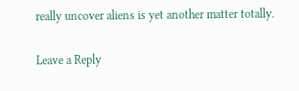really uncover aliens is yet another matter totally.

Leave a Reply